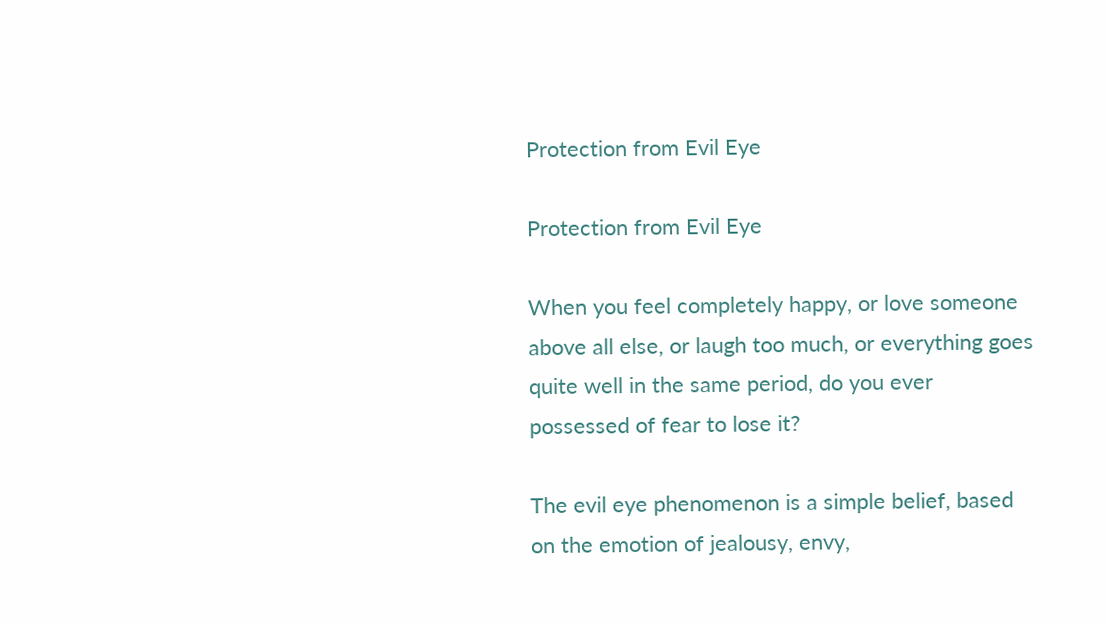Protection from Evil Eye

Protection from Evil Eye

When you feel completely happy, or love someone above all else, or laugh too much, or everything goes quite well in the same period, do you ever possessed of fear to lose it?

The evil eye phenomenon is a simple belief, based on the emotion of jealousy, envy,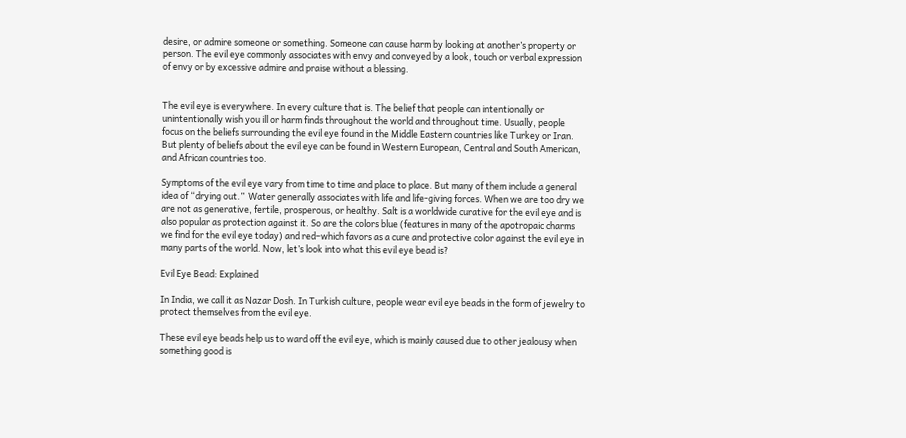desire, or admire someone or something. Someone can cause harm by looking at another’s property or person. The evil eye commonly associates with envy and conveyed by a look, touch or verbal expression of envy or by excessive admire and praise without a blessing.


The evil eye is everywhere. In every culture that is. The belief that people can intentionally or unintentionally wish you ill or harm finds throughout the world and throughout time. Usually, people focus on the beliefs surrounding the evil eye found in the Middle Eastern countries like Turkey or Iran. But plenty of beliefs about the evil eye can be found in Western European, Central and South American, and African countries too.

Symptoms of the evil eye vary from time to time and place to place. But many of them include a general idea of “drying out.”  Water generally associates with life and life-giving forces. When we are too dry we are not as generative, fertile, prosperous, or healthy. Salt is a worldwide curative for the evil eye and is also popular as protection against it. So are the colors blue (features in many of the apotropaic charms we find for the evil eye today) and red–which favors as a cure and protective color against the evil eye in many parts of the world. Now, let’s look into what this evil eye bead is?

Evil Eye Bead: Explained

In India, we call it as Nazar Dosh. In Turkish culture, people wear evil eye beads in the form of jewelry to protect themselves from the evil eye.

These evil eye beads help us to ward off the evil eye, which is mainly caused due to other jealousy when something good is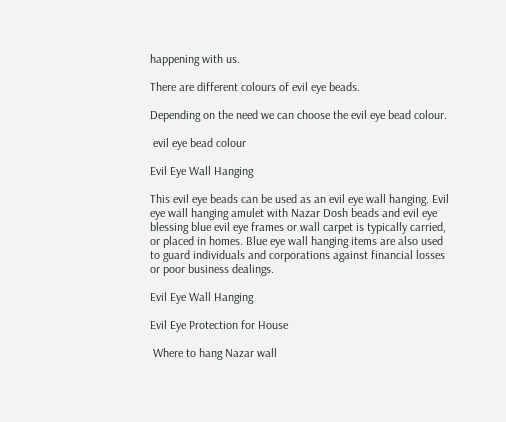happening with us.

There are different colours of evil eye beads.

Depending on the need we can choose the evil eye bead colour.

 evil eye bead colour

Evil Eye Wall Hanging

This evil eye beads can be used as an evil eye wall hanging. Evil eye wall hanging amulet with Nazar Dosh beads and evil eye blessing blue evil eye frames or wall carpet is typically carried, or placed in homes. Blue eye wall hanging items are also used to guard individuals and corporations against financial losses or poor business dealings.

Evil Eye Wall Hanging

Evil Eye Protection for House

 Where to hang Nazar wall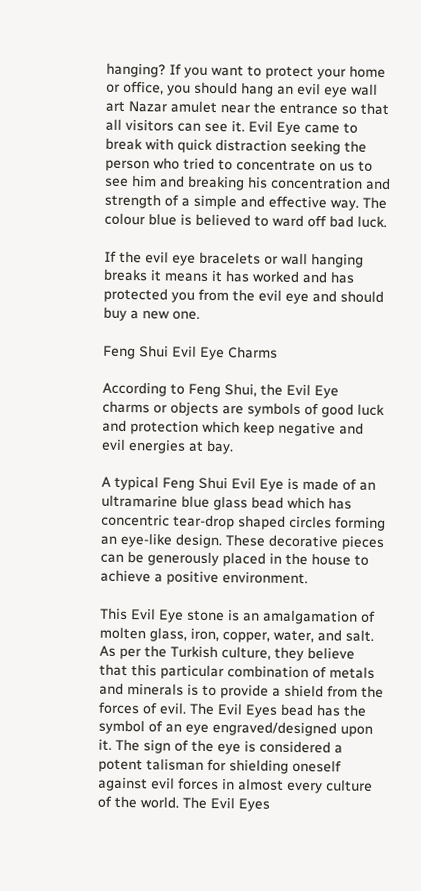hanging? If you want to protect your home or office, you should hang an evil eye wall art Nazar amulet near the entrance so that all visitors can see it. Evil Eye came to break with quick distraction seeking the person who tried to concentrate on us to see him and breaking his concentration and strength of a simple and effective way. The colour blue is believed to ward off bad luck.

If the evil eye bracelets or wall hanging breaks it means it has worked and has protected you from the evil eye and should buy a new one.

Feng Shui Evil Eye Charms

According to Feng Shui, the Evil Eye charms or objects are symbols of good luck and protection which keep negative and evil energies at bay.

A typical Feng Shui Evil Eye is made of an ultramarine blue glass bead which has concentric tear-drop shaped circles forming an eye-like design. These decorative pieces can be generously placed in the house to achieve a positive environment.

This Evil Eye stone is an amalgamation of molten glass, iron, copper, water, and salt. As per the Turkish culture, they believe that this particular combination of metals and minerals is to provide a shield from the forces of evil. The Evil Eyes bead has the symbol of an eye engraved/designed upon it. The sign of the eye is considered a potent talisman for shielding oneself against evil forces in almost every culture of the world. The Evil Eyes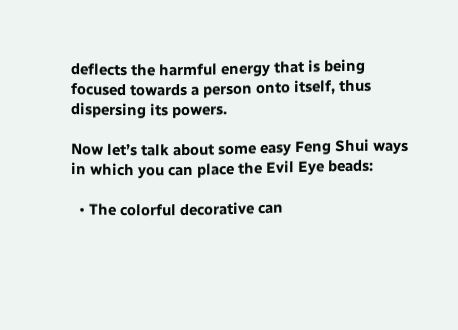deflects the harmful energy that is being focused towards a person onto itself, thus dispersing its powers.

Now let’s talk about some easy Feng Shui ways in which you can place the Evil Eye beads:

  • The colorful decorative can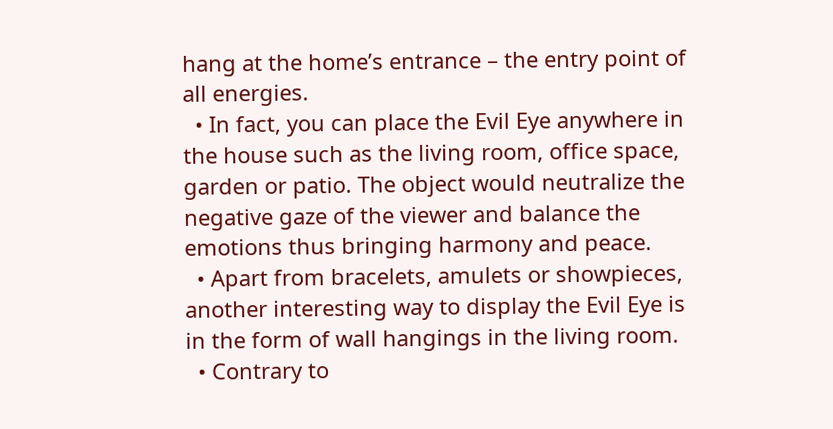hang at the home’s entrance – the entry point of all energies.
  • In fact, you can place the Evil Eye anywhere in the house such as the living room, office space, garden or patio. The object would neutralize the negative gaze of the viewer and balance the emotions thus bringing harmony and peace.
  • Apart from bracelets, amulets or showpieces, another interesting way to display the Evil Eye is in the form of wall hangings in the living room.
  • Contrary to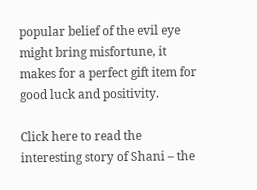popular belief of the evil eye might bring misfortune, it makes for a perfect gift item for good luck and positivity.

Click here to read the interesting story of Shani – the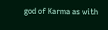god of Karma as with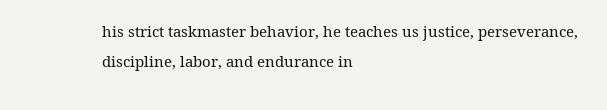his strict taskmaster behavior, he teaches us justice, perseverance, discipline, labor, and endurance in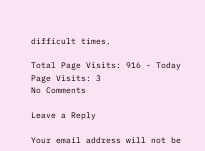difficult times.

Total Page Visits: 916 - Today Page Visits: 3
No Comments

Leave a Reply

Your email address will not be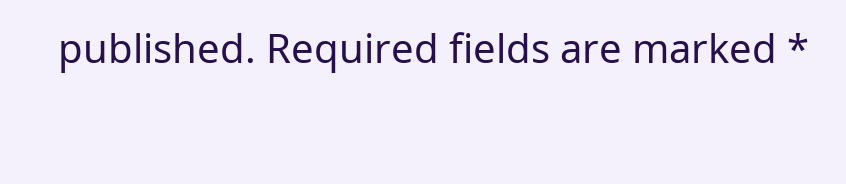published. Required fields are marked *